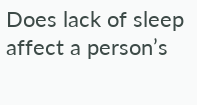Does lack of sleep affect a person’s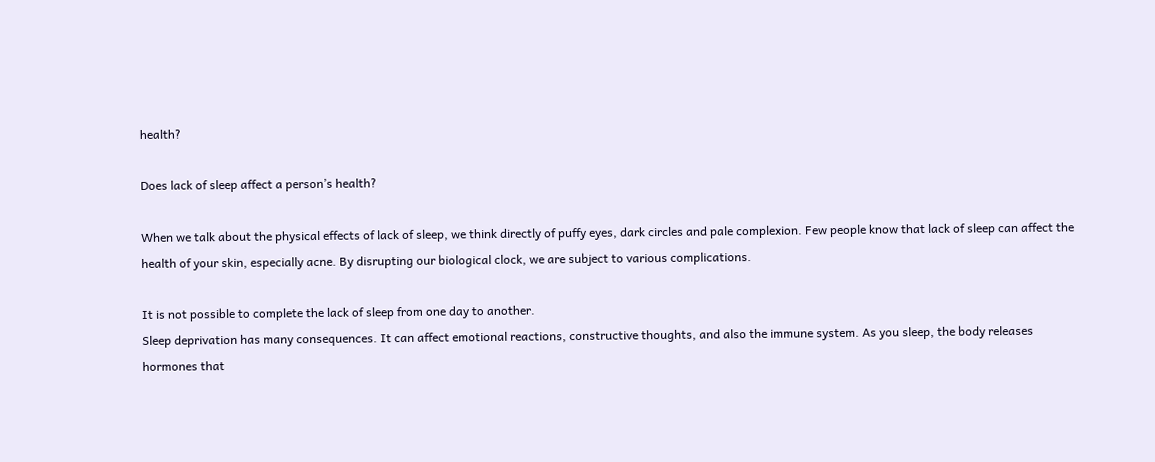health?

Does lack of sleep affect a person’s health?

When we talk about the physical effects of lack of sleep, we think directly of puffy eyes, dark circles and pale complexion. Few people know that lack of sleep can affect the health of your skin, especially acne. By disrupting our biological clock, we are subject to various complications.

It is not possible to complete the lack of sleep from one day to another.
Sleep deprivation has many consequences. It can affect emotional reactions, constructive thoughts, and also the immune system. As you sleep, the body releases hormones that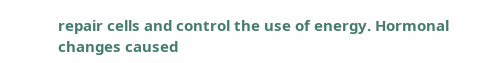repair cells and control the use of energy. Hormonal changes caused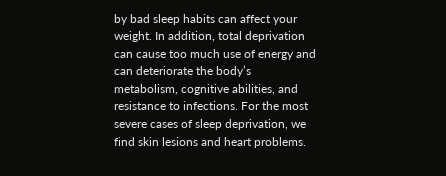by bad sleep habits can affect your weight. In addition, total deprivation can cause too much use of energy and can deteriorate the body’s metabolism, cognitive abilities, and resistance to infections. For the most severe cases of sleep deprivation, we find skin lesions and heart problems.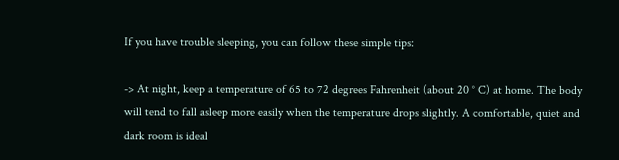If you have trouble sleeping, you can follow these simple tips:

-> At night, keep a temperature of 65 to 72 degrees Fahrenheit (about 20 ° C) at home. The body will tend to fall asleep more easily when the temperature drops slightly. A comfortable, quiet and dark room is ideal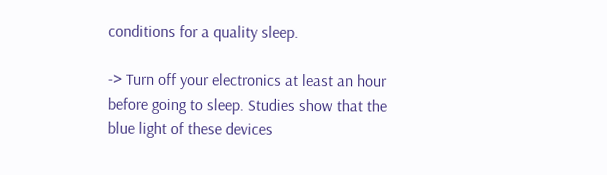conditions for a quality sleep.

-> Turn off your electronics at least an hour before going to sleep. Studies show that the blue light of these devices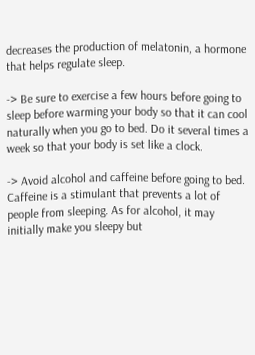decreases the production of melatonin, a hormone that helps regulate sleep.

-> Be sure to exercise a few hours before going to sleep before warming your body so that it can cool naturally when you go to bed. Do it several times a week so that your body is set like a clock.

-> Avoid alcohol and caffeine before going to bed. Caffeine is a stimulant that prevents a lot of people from sleeping. As for alcohol, it may initially make you sleepy but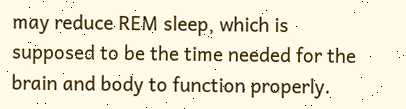may reduce REM sleep, which is supposed to be the time needed for the brain and body to function properly.